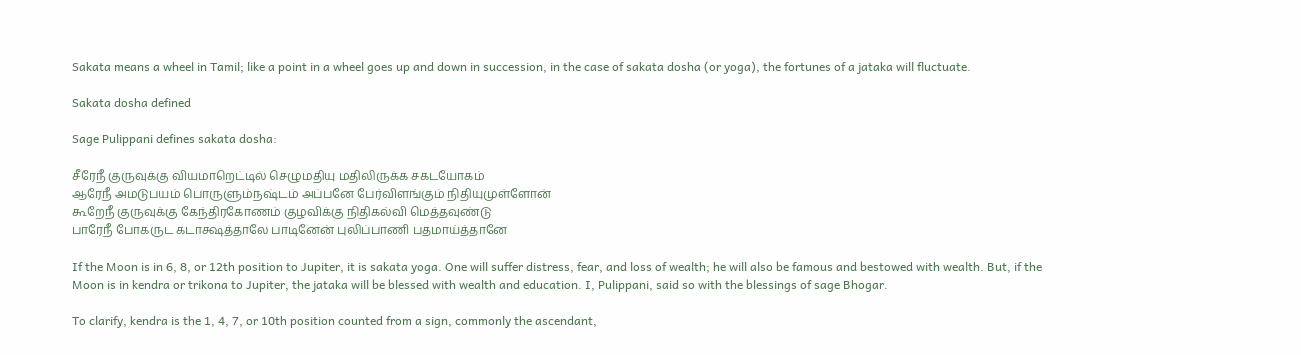Sakata means a wheel in Tamil; like a point in a wheel goes up and down in succession, in the case of sakata dosha (or yoga), the fortunes of a jataka will fluctuate.

Sakata dosha defined

Sage Pulippani defines sakata dosha:

சீரேநீ குருவுக்கு வியமாறெட்டில் செழுமதியு மதிலிருக்க சகடயோகம்
ஆரேநீ அமடுபயம் பொருளும்நஷ்டம் அப்பனே பேர்விளங்கும் நிதியுமுள்ளோன்
கூறேநீ குருவுக்கு கேந்திரகோணம் குழவிக்கு நிதிகல்வி மெத்தவுண்டு
பாரேநீ போகருட கடாக்ஷத்தாலே பாடினேன் புலிப்பாணி பதமாய்த்தானே

If the Moon is in 6, 8, or 12th position to Jupiter, it is sakata yoga. One will suffer distress, fear, and loss of wealth; he will also be famous and bestowed with wealth. But, if the Moon is in kendra or trikona to Jupiter, the jataka will be blessed with wealth and education. I, Pulippani, said so with the blessings of sage Bhogar.

To clarify, kendra is the 1, 4, 7, or 10th position counted from a sign, commonly the ascendant,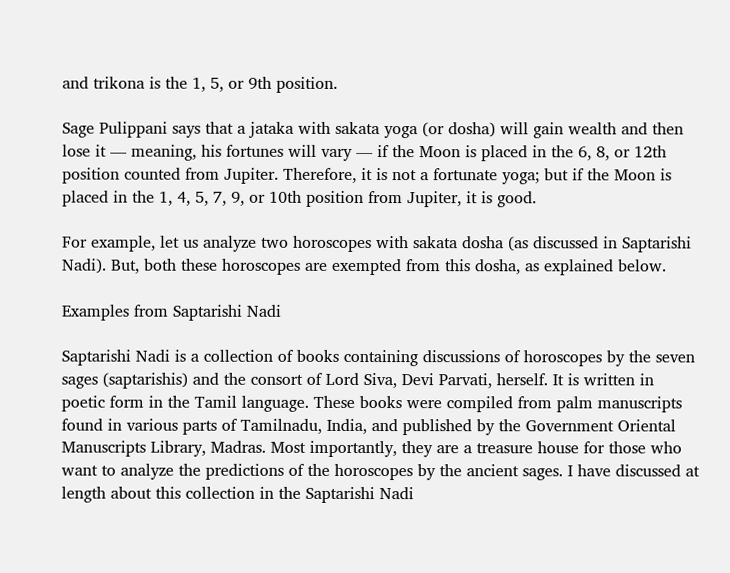and trikona is the 1, 5, or 9th position.

Sage Pulippani says that a jataka with sakata yoga (or dosha) will gain wealth and then lose it — meaning, his fortunes will vary — if the Moon is placed in the 6, 8, or 12th position counted from Jupiter. Therefore, it is not a fortunate yoga; but if the Moon is placed in the 1, 4, 5, 7, 9, or 10th position from Jupiter, it is good.

For example, let us analyze two horoscopes with sakata dosha (as discussed in Saptarishi Nadi). But, both these horoscopes are exempted from this dosha, as explained below.

Examples from Saptarishi Nadi

Saptarishi Nadi is a collection of books containing discussions of horoscopes by the seven sages (saptarishis) and the consort of Lord Siva, Devi Parvati, herself. It is written in poetic form in the Tamil language. These books were compiled from palm manuscripts found in various parts of Tamilnadu, India, and published by the Government Oriental Manuscripts Library, Madras. Most importantly, they are a treasure house for those who want to analyze the predictions of the horoscopes by the ancient sages. I have discussed at length about this collection in the Saptarishi Nadi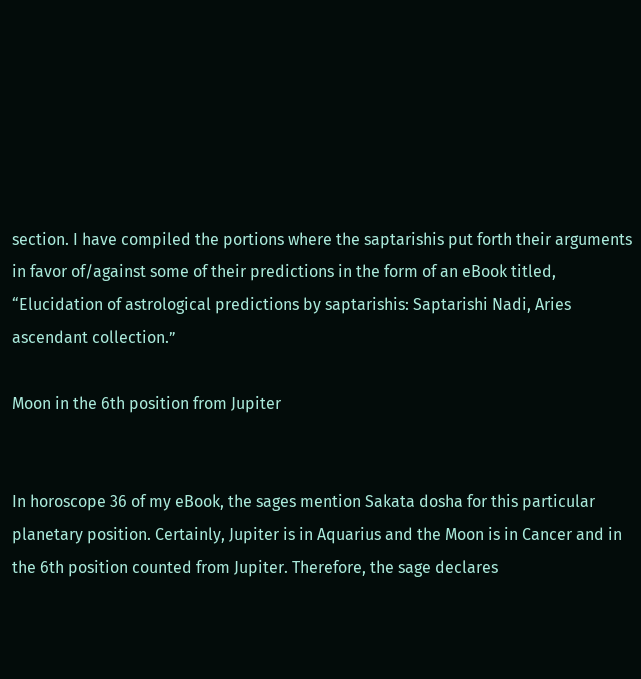section. I have compiled the portions where the saptarishis put forth their arguments in favor of/against some of their predictions in the form of an eBook titled, “Elucidation of astrological predictions by saptarishis: Saptarishi Nadi, Aries ascendant collection.”

Moon in the 6th position from Jupiter


In horoscope 36 of my eBook, the sages mention Sakata dosha for this particular planetary position. Certainly, Jupiter is in Aquarius and the Moon is in Cancer and in the 6th position counted from Jupiter. Therefore, the sage declares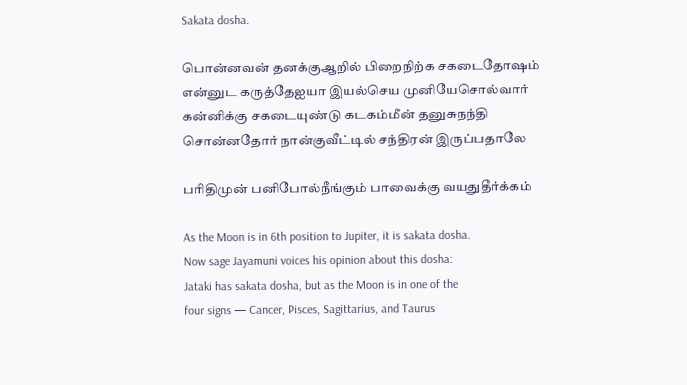Sakata dosha.

பொன்னவன் தனக்குஆறில் பிறைநிற்க சகடைதோஷம்
என்னுட கருத்தேஐயா இயல்செய முனியேசொல்வார்
கன்னிக்கு சகடையுண்டு கடகம்மீன் தனுசுநந்தி
சொன்னதோர் நான்குவீட்டில் சந்திரன் இருப்பதாலே

பரிதிமுன் பனிபோல்நீங்கும் பாவைக்கு வயதுதீர்க்கம்

As the Moon is in 6th position to Jupiter, it is sakata dosha.
Now sage Jayamuni voices his opinion about this dosha:
Jataki has sakata dosha, but as the Moon is in one of the
four signs — Cancer, Pisces, Sagittarius, and Taurus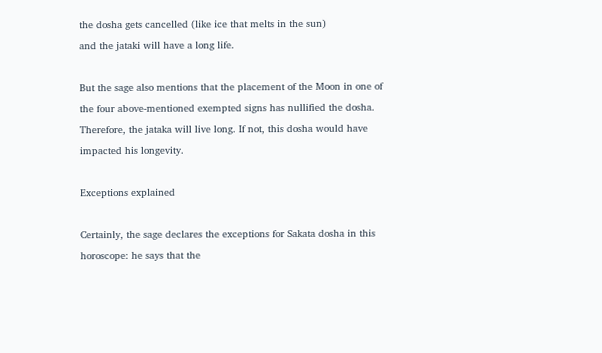the dosha gets cancelled (like ice that melts in the sun)
and the jataki will have a long life.

But the sage also mentions that the placement of the Moon in one of the four above-mentioned exempted signs has nullified the dosha. Therefore, the jataka will live long. If not, this dosha would have impacted his longevity.

Exceptions explained

Certainly, the sage declares the exceptions for Sakata dosha in this horoscope: he says that the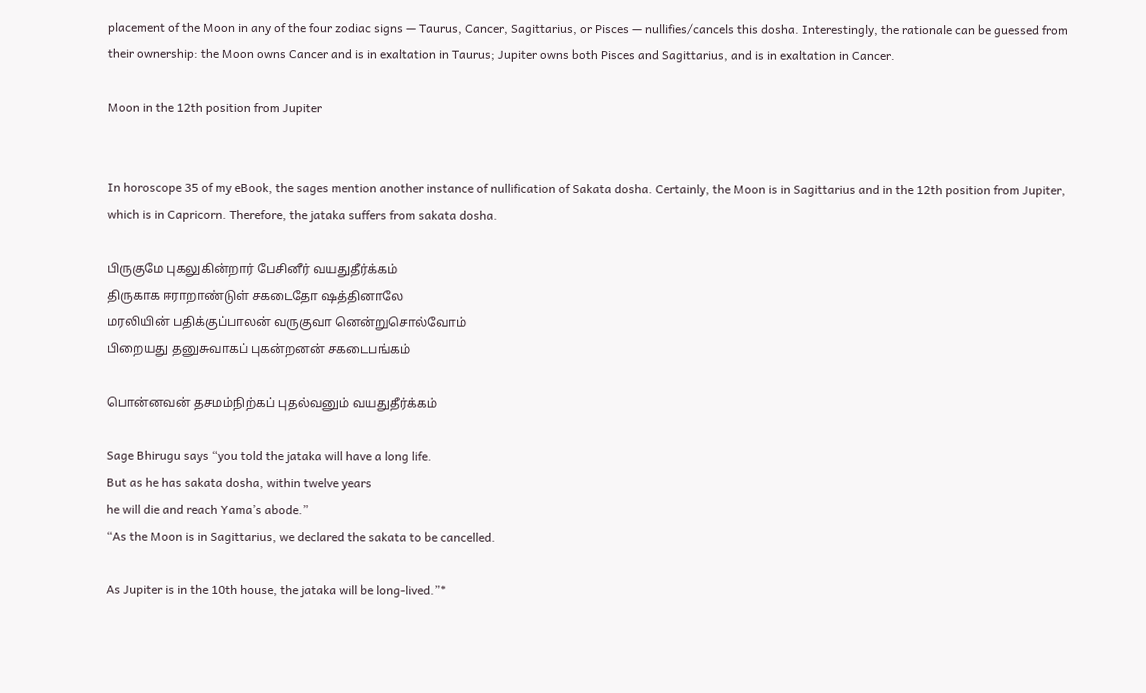placement of the Moon in any of the four zodiac signs — Taurus, Cancer, Sagittarius, or Pisces — nullifies/cancels this dosha. Interestingly, the rationale can be guessed from their ownership: the Moon owns Cancer and is in exaltation in Taurus; Jupiter owns both Pisces and Sagittarius, and is in exaltation in Cancer.

Moon in the 12th position from Jupiter


In horoscope 35 of my eBook, the sages mention another instance of nullification of Sakata dosha. Certainly, the Moon is in Sagittarius and in the 12th position from Jupiter, which is in Capricorn. Therefore, the jataka suffers from sakata dosha.

பிருகுமே புகலுகின்றார் பேசினீர் வயதுதீர்க்கம்
திருகாக ஈராறாண்டுள் சகடைதோ ஷத்தினாலே
மரலியின் பதிக்குப்பாலன் வருகுவா னென்றுசொல்வோம்
பிறையது தனுசுவாகப் புகன்றனன் சகடைபங்கம்

பொன்னவன் தசமம்நிற்கப் புதல்வனும் வயதுதீர்க்கம்

Sage Bhirugu says “you told the jataka will have a long life.
But as he has sakata dosha, within twelve years
he will die and reach Yama’s abode.”
“As the Moon is in Sagittarius, we declared the sakata to be cancelled.

As Jupiter is in the 10th house, the jataka will be long-lived.”*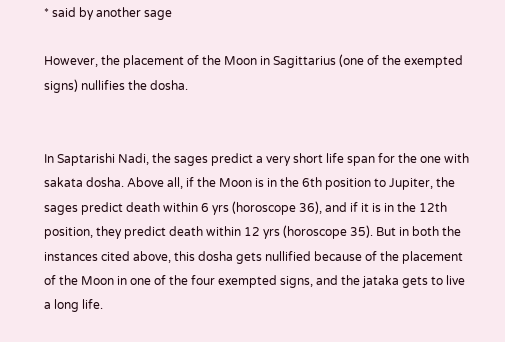* said by another sage

However, the placement of the Moon in Sagittarius (one of the exempted signs) nullifies the dosha.


In Saptarishi Nadi, the sages predict a very short life span for the one with sakata dosha. Above all, if the Moon is in the 6th position to Jupiter, the sages predict death within 6 yrs (horoscope 36), and if it is in the 12th position, they predict death within 12 yrs (horoscope 35). But in both the instances cited above, this dosha gets nullified because of the placement of the Moon in one of the four exempted signs, and the jataka gets to live a long life.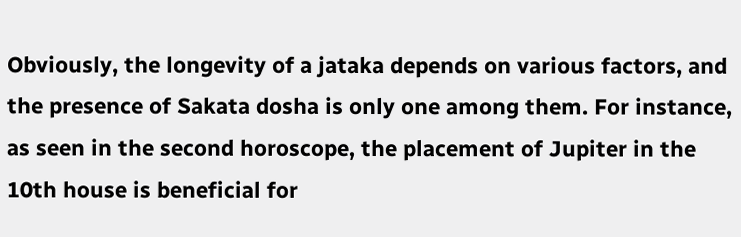Obviously, the longevity of a jataka depends on various factors, and the presence of Sakata dosha is only one among them. For instance, as seen in the second horoscope, the placement of Jupiter in the 10th house is beneficial for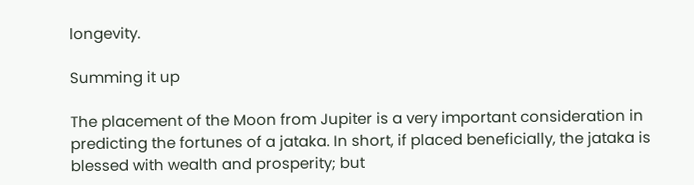longevity.

Summing it up

The placement of the Moon from Jupiter is a very important consideration in predicting the fortunes of a jataka. In short, if placed beneficially, the jataka is blessed with wealth and prosperity; but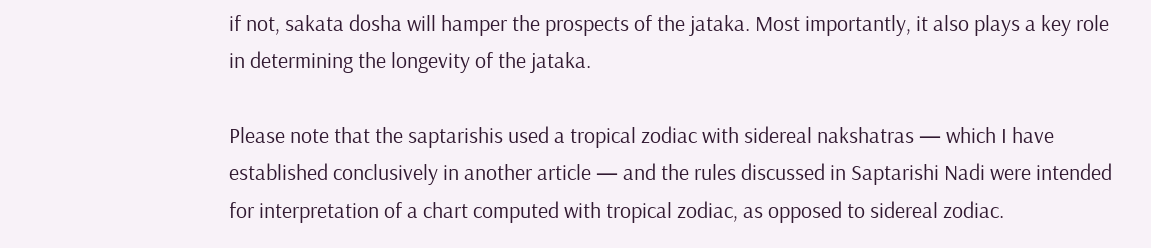if not, sakata dosha will hamper the prospects of the jataka. Most importantly, it also plays a key role in determining the longevity of the jataka.

Please note that the saptarishis used a tropical zodiac with sidereal nakshatras — which I have established conclusively in another article — and the rules discussed in Saptarishi Nadi were intended for interpretation of a chart computed with tropical zodiac, as opposed to sidereal zodiac.